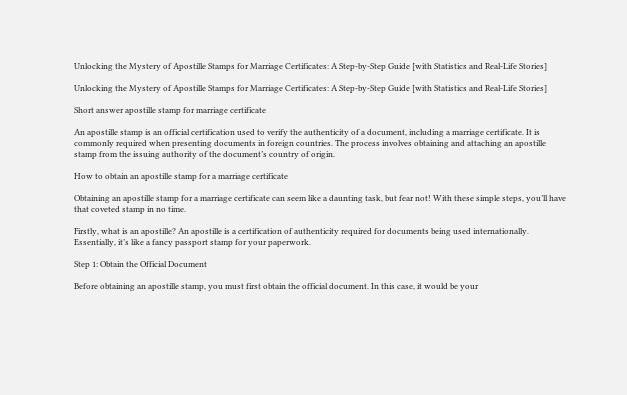Unlocking the Mystery of Apostille Stamps for Marriage Certificates: A Step-by-Step Guide [with Statistics and Real-Life Stories]

Unlocking the Mystery of Apostille Stamps for Marriage Certificates: A Step-by-Step Guide [with Statistics and Real-Life Stories]

Short answer apostille stamp for marriage certificate

An apostille stamp is an official certification used to verify the authenticity of a document, including a marriage certificate. It is commonly required when presenting documents in foreign countries. The process involves obtaining and attaching an apostille stamp from the issuing authority of the document’s country of origin.

How to obtain an apostille stamp for a marriage certificate

Obtaining an apostille stamp for a marriage certificate can seem like a daunting task, but fear not! With these simple steps, you’ll have that coveted stamp in no time.

Firstly, what is an apostille? An apostille is a certification of authenticity required for documents being used internationally. Essentially, it’s like a fancy passport stamp for your paperwork.

Step 1: Obtain the Official Document

Before obtaining an apostille stamp, you must first obtain the official document. In this case, it would be your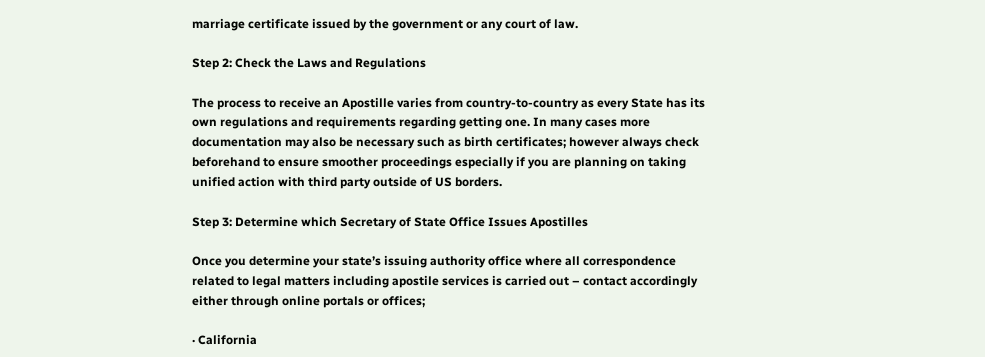marriage certificate issued by the government or any court of law.

Step 2: Check the Laws and Regulations

The process to receive an Apostille varies from country-to-country as every State has its own regulations and requirements regarding getting one. In many cases more documentation may also be necessary such as birth certificates; however always check beforehand to ensure smoother proceedings especially if you are planning on taking unified action with third party outside of US borders.

Step 3: Determine which Secretary of State Office Issues Apostilles

Once you determine your state’s issuing authority office where all correspondence related to legal matters including apostile services is carried out – contact accordingly either through online portals or offices;

· California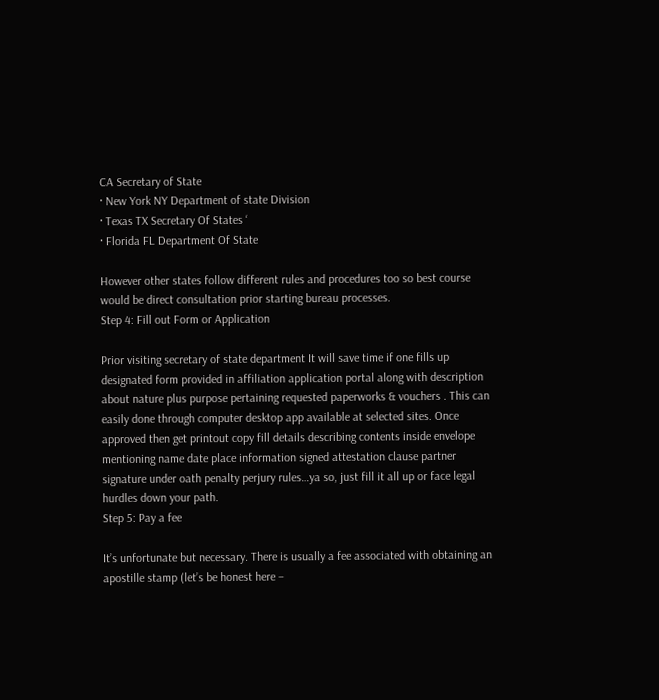CA Secretary of State
· New York NY Department of state Division
· Texas TX Secretary Of States ‘
· Florida FL Department Of State

However other states follow different rules and procedures too so best course would be direct consultation prior starting bureau processes.
Step 4: Fill out Form or Application

Prior visiting secretary of state department It will save time if one fills up designated form provided in affiliation application portal along with description about nature plus purpose pertaining requested paperworks & vouchers . This can easily done through computer desktop app available at selected sites. Once approved then get printout copy fill details describing contents inside envelope mentioning name date place information signed attestation clause partner signature under oath penalty perjury rules…ya so, just fill it all up or face legal hurdles down your path.
Step 5: Pay a fee

It’s unfortunate but necessary. There is usually a fee associated with obtaining an apostille stamp (let’s be honest here –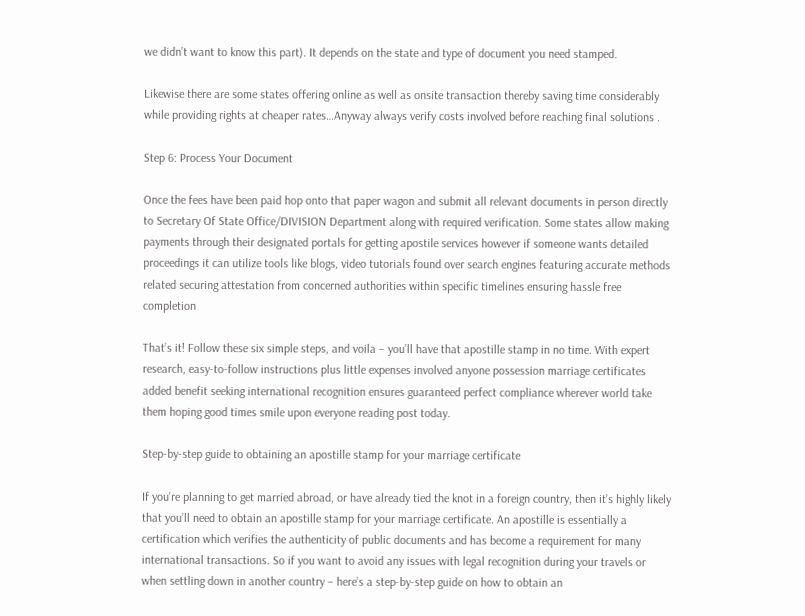we didn’t want to know this part). It depends on the state and type of document you need stamped.

Likewise there are some states offering online as well as onsite transaction thereby saving time considerably while providing rights at cheaper rates…Anyway always verify costs involved before reaching final solutions .

Step 6: Process Your Document

Once the fees have been paid hop onto that paper wagon and submit all relevant documents in person directly to Secretary Of State Office/DIVISION Department along with required verification. Some states allow making payments through their designated portals for getting apostile services however if someone wants detailed proceedings it can utilize tools like blogs, video tutorials found over search engines featuring accurate methods related securing attestation from concerned authorities within specific timelines ensuring hassle free completion

That’s it! Follow these six simple steps, and voila – you’ll have that apostille stamp in no time. With expert research, easy-to-follow instructions plus little expenses involved anyone possession marriage certificates added benefit seeking international recognition ensures guaranteed perfect compliance wherever world take them hoping good times smile upon everyone reading post today.

Step-by-step guide to obtaining an apostille stamp for your marriage certificate

If you’re planning to get married abroad, or have already tied the knot in a foreign country, then it’s highly likely that you’ll need to obtain an apostille stamp for your marriage certificate. An apostille is essentially a certification which verifies the authenticity of public documents and has become a requirement for many international transactions. So if you want to avoid any issues with legal recognition during your travels or when settling down in another country – here’s a step-by-step guide on how to obtain an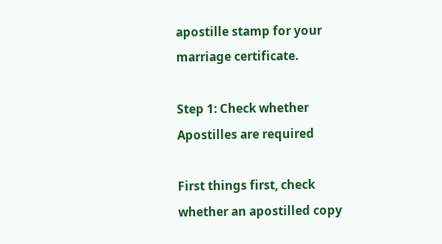apostille stamp for your marriage certificate.

Step 1: Check whether Apostilles are required

First things first, check whether an apostilled copy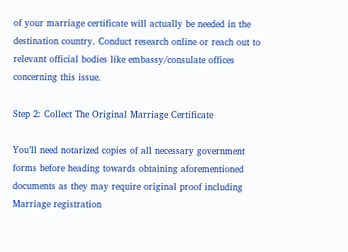of your marriage certificate will actually be needed in the destination country. Conduct research online or reach out to relevant official bodies like embassy/consulate offices concerning this issue.

Step 2: Collect The Original Marriage Certificate

You’ll need notarized copies of all necessary government forms before heading towards obtaining aforementioned documents as they may require original proof including Marriage registration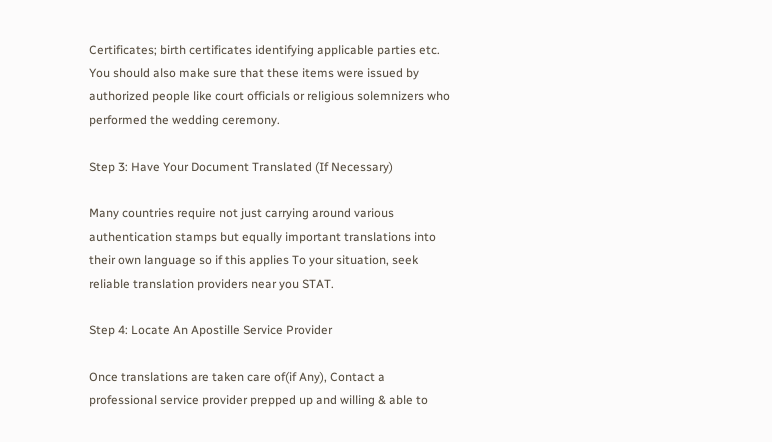Certificates; birth certificates identifying applicable parties etc. You should also make sure that these items were issued by authorized people like court officials or religious solemnizers who performed the wedding ceremony.

Step 3: Have Your Document Translated (If Necessary)

Many countries require not just carrying around various authentication stamps but equally important translations into their own language so if this applies To your situation, seek reliable translation providers near you STAT.

Step 4: Locate An Apostille Service Provider

Once translations are taken care of(if Any), Contact a professional service provider prepped up and willing & able to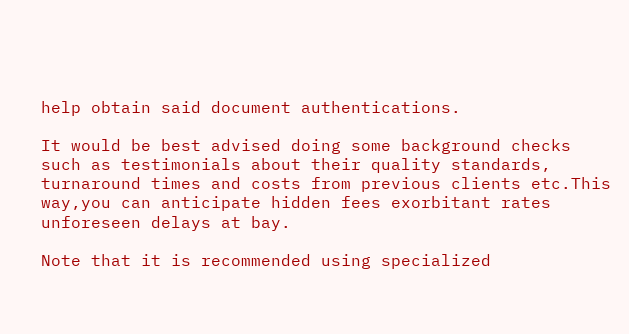help obtain said document authentications.

It would be best advised doing some background checks such as testimonials about their quality standards, turnaround times and costs from previous clients etc.This way,you can anticipate hidden fees exorbitant rates unforeseen delays at bay.

Note that it is recommended using specialized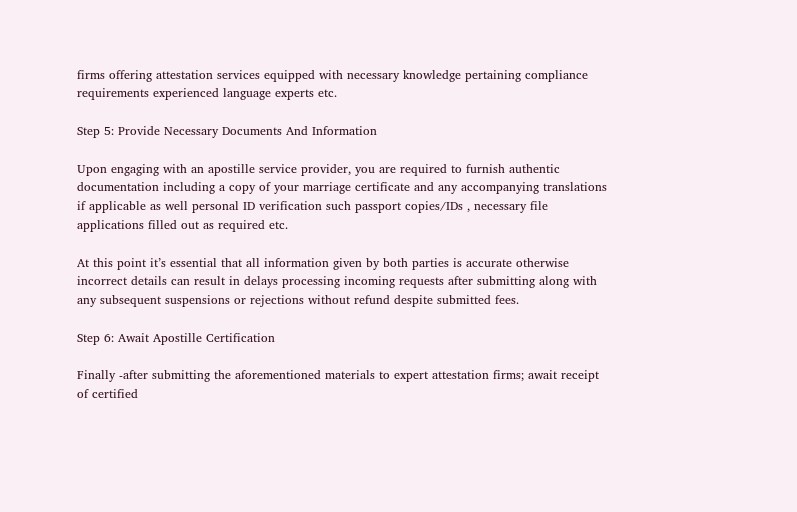firms offering attestation services equipped with necessary knowledge pertaining compliance requirements experienced language experts etc.

Step 5: Provide Necessary Documents And Information

Upon engaging with an apostille service provider, you are required to furnish authentic documentation including a copy of your marriage certificate and any accompanying translations if applicable as well personal ID verification such passport copies/IDs , necessary file applications filled out as required etc.

At this point it’s essential that all information given by both parties is accurate otherwise incorrect details can result in delays processing incoming requests after submitting along with any subsequent suspensions or rejections without refund despite submitted fees.

Step 6: Await Apostille Certification

Finally -after submitting the aforementioned materials to expert attestation firms; await receipt of certified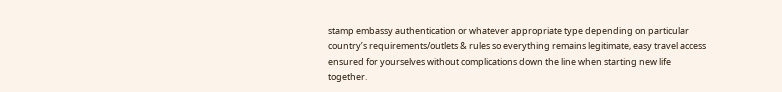stamp embassy authentication or whatever appropriate type depending on particular country’s requirements/outlets & rules so everything remains legitimate, easy travel access ensured for yourselves without complications down the line when starting new life together.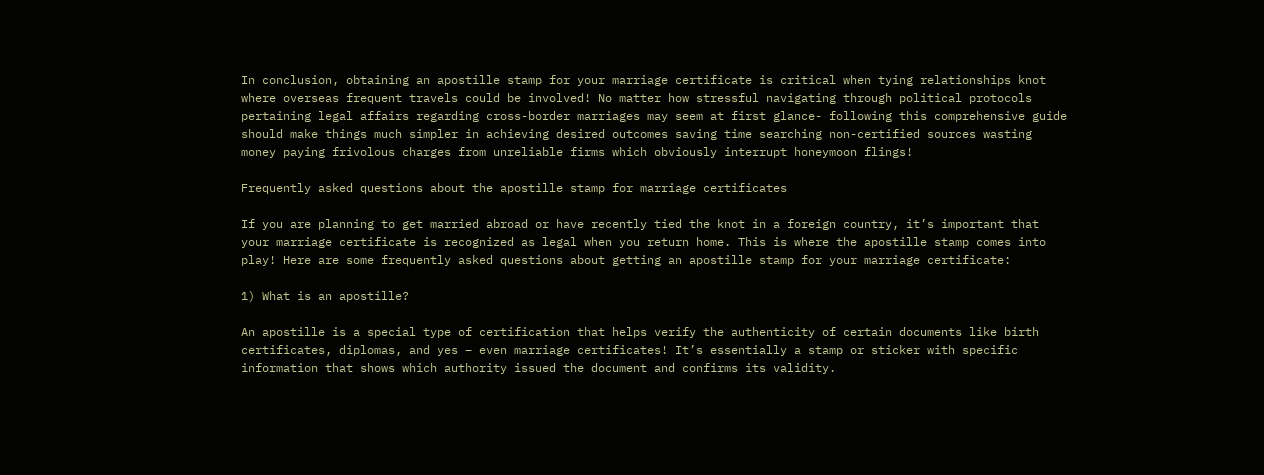In conclusion, obtaining an apostille stamp for your marriage certificate is critical when tying relationships knot where overseas frequent travels could be involved! No matter how stressful navigating through political protocols pertaining legal affairs regarding cross-border marriages may seem at first glance- following this comprehensive guide should make things much simpler in achieving desired outcomes saving time searching non-certified sources wasting money paying frivolous charges from unreliable firms which obviously interrupt honeymoon flings!

Frequently asked questions about the apostille stamp for marriage certificates

If you are planning to get married abroad or have recently tied the knot in a foreign country, it’s important that your marriage certificate is recognized as legal when you return home. This is where the apostille stamp comes into play! Here are some frequently asked questions about getting an apostille stamp for your marriage certificate:

1) What is an apostille?

An apostille is a special type of certification that helps verify the authenticity of certain documents like birth certificates, diplomas, and yes – even marriage certificates! It’s essentially a stamp or sticker with specific information that shows which authority issued the document and confirms its validity.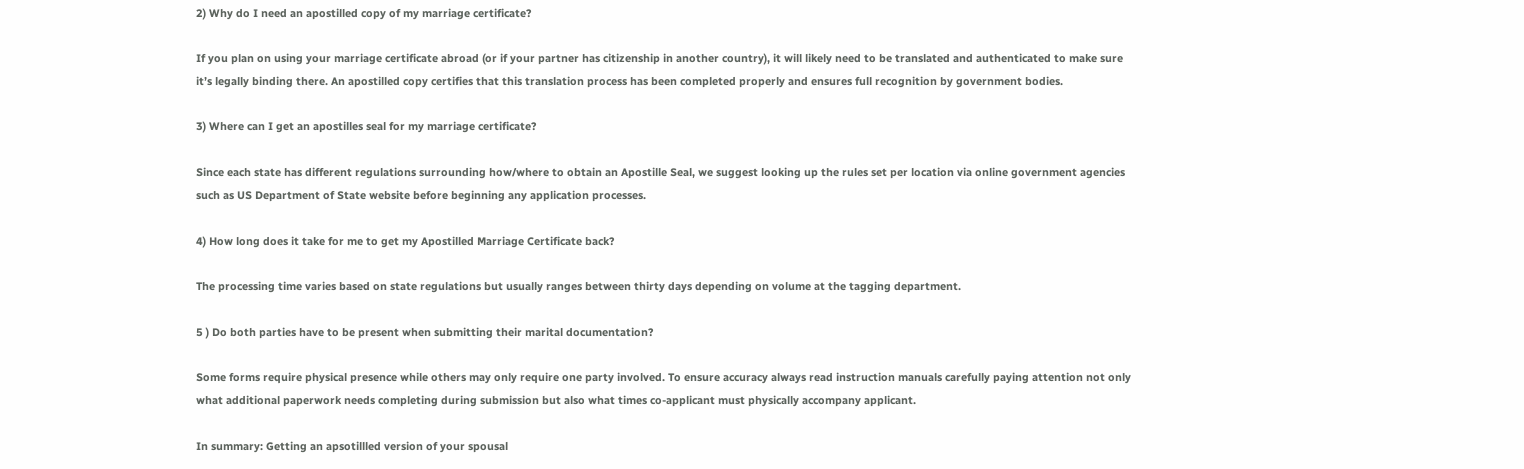2) Why do I need an apostilled copy of my marriage certificate?

If you plan on using your marriage certificate abroad (or if your partner has citizenship in another country), it will likely need to be translated and authenticated to make sure it’s legally binding there. An apostilled copy certifies that this translation process has been completed properly and ensures full recognition by government bodies.

3) Where can I get an apostilles seal for my marriage certificate?

Since each state has different regulations surrounding how/where to obtain an Apostille Seal, we suggest looking up the rules set per location via online government agencies such as US Department of State website before beginning any application processes.

4) How long does it take for me to get my Apostilled Marriage Certificate back?

The processing time varies based on state regulations but usually ranges between thirty days depending on volume at the tagging department.

5 ) Do both parties have to be present when submitting their marital documentation?

Some forms require physical presence while others may only require one party involved. To ensure accuracy always read instruction manuals carefully paying attention not only what additional paperwork needs completing during submission but also what times co-applicant must physically accompany applicant.

In summary: Getting an apsotillled version of your spousal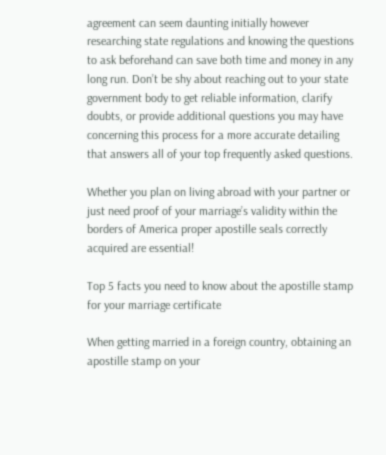agreement can seem daunting initially however researching state regulations and knowing the questions to ask beforehand can save both time and money in any long run. Don’t be shy about reaching out to your state government body to get reliable information, clarify doubts, or provide additional questions you may have concerning this process for a more accurate detailing that answers all of your top frequently asked questions.

Whether you plan on living abroad with your partner or just need proof of your marriage’s validity within the borders of America proper apostille seals correctly acquired are essential!

Top 5 facts you need to know about the apostille stamp for your marriage certificate

When getting married in a foreign country, obtaining an apostille stamp on your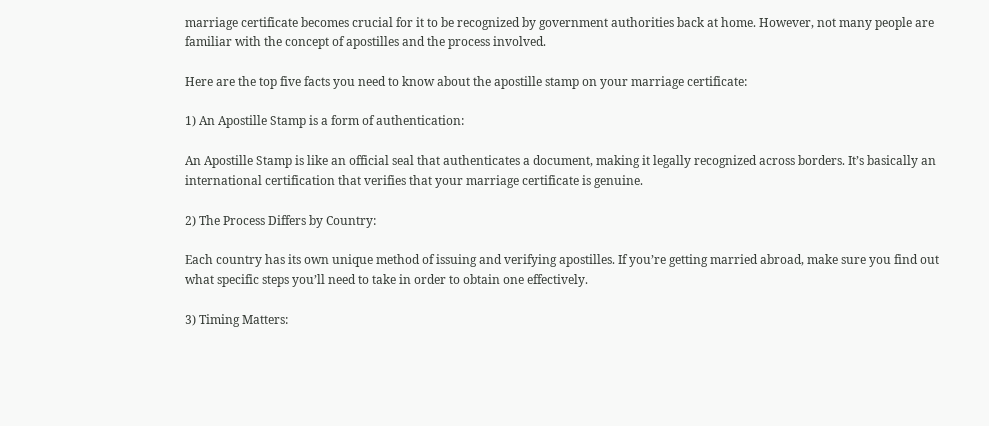marriage certificate becomes crucial for it to be recognized by government authorities back at home. However, not many people are familiar with the concept of apostilles and the process involved.

Here are the top five facts you need to know about the apostille stamp on your marriage certificate:

1) An Apostille Stamp is a form of authentication:

An Apostille Stamp is like an official seal that authenticates a document, making it legally recognized across borders. It’s basically an international certification that verifies that your marriage certificate is genuine.

2) The Process Differs by Country:

Each country has its own unique method of issuing and verifying apostilles. If you’re getting married abroad, make sure you find out what specific steps you’ll need to take in order to obtain one effectively.

3) Timing Matters: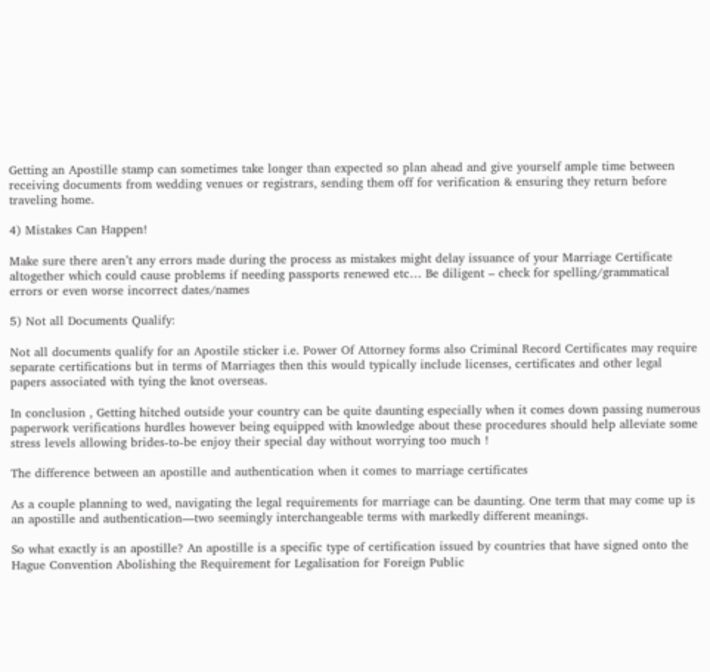Getting an Apostille stamp can sometimes take longer than expected so plan ahead and give yourself ample time between receiving documents from wedding venues or registrars, sending them off for verification & ensuring they return before traveling home.

4) Mistakes Can Happen!

Make sure there aren’t any errors made during the process as mistakes might delay issuance of your Marriage Certificate altogether which could cause problems if needing passports renewed etc… Be diligent – check for spelling/grammatical errors or even worse incorrect dates/names

5) Not all Documents Qualify:

Not all documents qualify for an Apostile sticker i.e. Power Of Attorney forms also Criminal Record Certificates may require separate certifications but in terms of Marriages then this would typically include licenses, certificates and other legal papers associated with tying the knot overseas.

In conclusion , Getting hitched outside your country can be quite daunting especially when it comes down passing numerous paperwork verifications hurdles however being equipped with knowledge about these procedures should help alleviate some stress levels allowing brides-to-be enjoy their special day without worrying too much !

The difference between an apostille and authentication when it comes to marriage certificates

As a couple planning to wed, navigating the legal requirements for marriage can be daunting. One term that may come up is an apostille and authentication—two seemingly interchangeable terms with markedly different meanings.

So what exactly is an apostille? An apostille is a specific type of certification issued by countries that have signed onto the Hague Convention Abolishing the Requirement for Legalisation for Foreign Public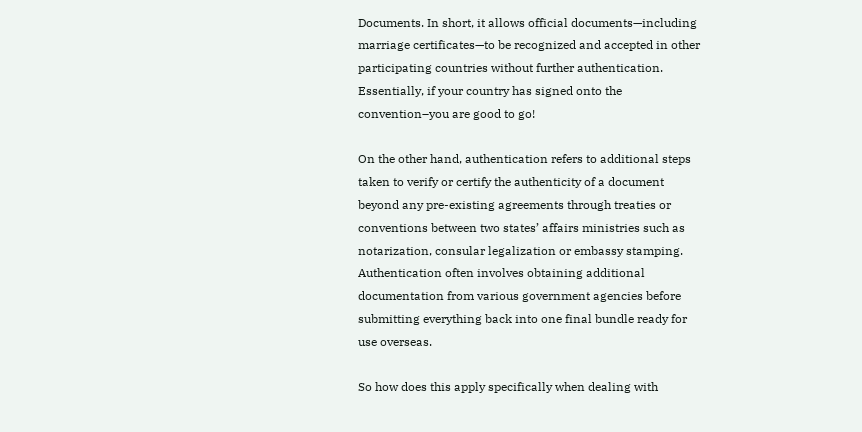Documents. In short, it allows official documents—including marriage certificates—to be recognized and accepted in other participating countries without further authentication. Essentially, if your country has signed onto the convention–you are good to go!

On the other hand, authentication refers to additional steps taken to verify or certify the authenticity of a document beyond any pre-existing agreements through treaties or conventions between two states’ affairs ministries such as notarization, consular legalization or embassy stamping. Authentication often involves obtaining additional documentation from various government agencies before submitting everything back into one final bundle ready for use overseas.

So how does this apply specifically when dealing with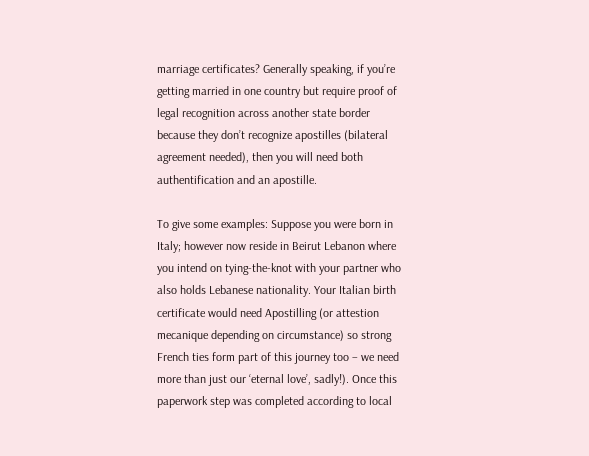marriage certificates? Generally speaking, if you’re getting married in one country but require proof of legal recognition across another state border because they don’t recognize apostilles (bilateral agreement needed), then you will need both authentification and an apostille.

To give some examples: Suppose you were born in Italy; however now reside in Beirut Lebanon where you intend on tying-the-knot with your partner who also holds Lebanese nationality. Your Italian birth certificate would need Apostilling (or attestion mecanique depending on circumstance) so strong French ties form part of this journey too – we need more than just our ‘eternal love’, sadly!). Once this paperwork step was completed according to local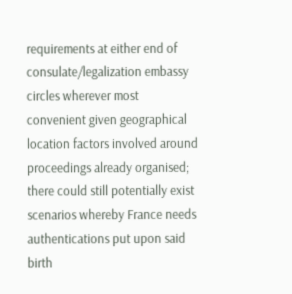requirements at either end of consulate/legalization embassy circles wherever most convenient given geographical location factors involved around proceedings already organised; there could still potentially exist scenarios whereby France needs authentications put upon said birth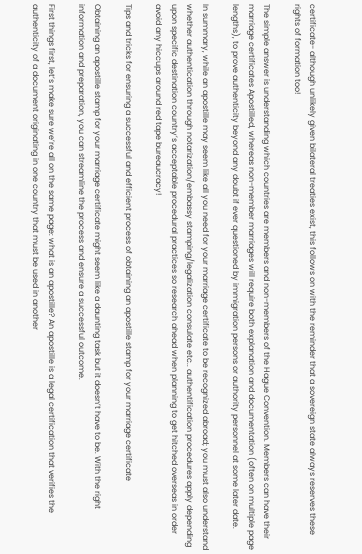certificate- although unlikely given bilateral treaties exist, this follows on with the reminder that a sovereign state always reserves these rights of formation too!

The simple answer is understanding which countries are members and non-members of the Hague Convention. Members can have their marriage certificates Apostilled, whereas non-member marriages will require both explanation and documentation (often on multiple page lengths), to prove authenticity beyond any doubt if ever questioned by immigration persons or authority personnel at some later date.

In summary, while an apostille may seem like all you need for your marriage certificate to be recognized abroad; you must also understand whether authentication through notarization/embassy stamping/legalization consulate etc.. authentification procedures apply depending upon specific destination country’s acceptable procedural practices so research ahead when planning to get hitched overseas in order avoid any hiccups around red tape bureaucracy!

Tips and tricks for ensuring a successful and efficient process of obtaining an apostille stamp for your marriage certificate

Obtaining an apostille stamp for your marriage certificate might seem like a daunting task but it doesn’t have to be. With the right information and preparation, you can streamline the process and ensure a successful outcome.

First things first, let’s make sure we’re all on the same page: what is an apostille? An apostille is a legal certification that verifies the authenticity of a document originating in one country that must be used in another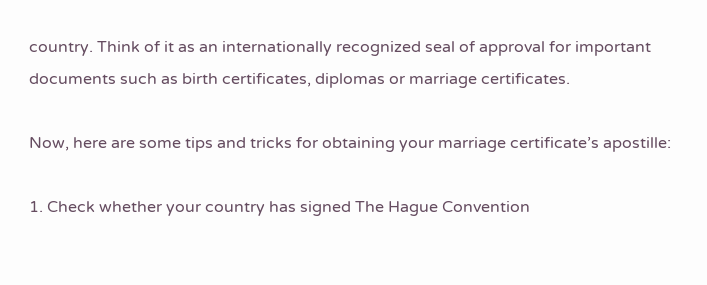country. Think of it as an internationally recognized seal of approval for important documents such as birth certificates, diplomas or marriage certificates.

Now, here are some tips and tricks for obtaining your marriage certificate’s apostille:

1. Check whether your country has signed The Hague Convention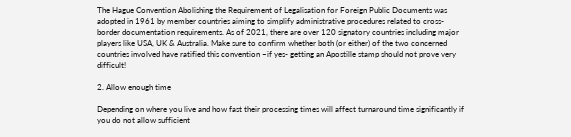The Hague Convention Abolishing the Requirement of Legalisation for Foreign Public Documents was adopted in 1961 by member countries aiming to simplify administrative procedures related to cross-border documentation requirements. As of 2021, there are over 120 signatory countries including major players like USA, UK & Australia. Make sure to confirm whether both (or either) of the two concerned countries involved have ratified this convention –if yes- getting an Apostille stamp should not prove very difficult!

2. Allow enough time

Depending on where you live and how fast their processing times will affect turnaround time significantly if you do not allow sufficient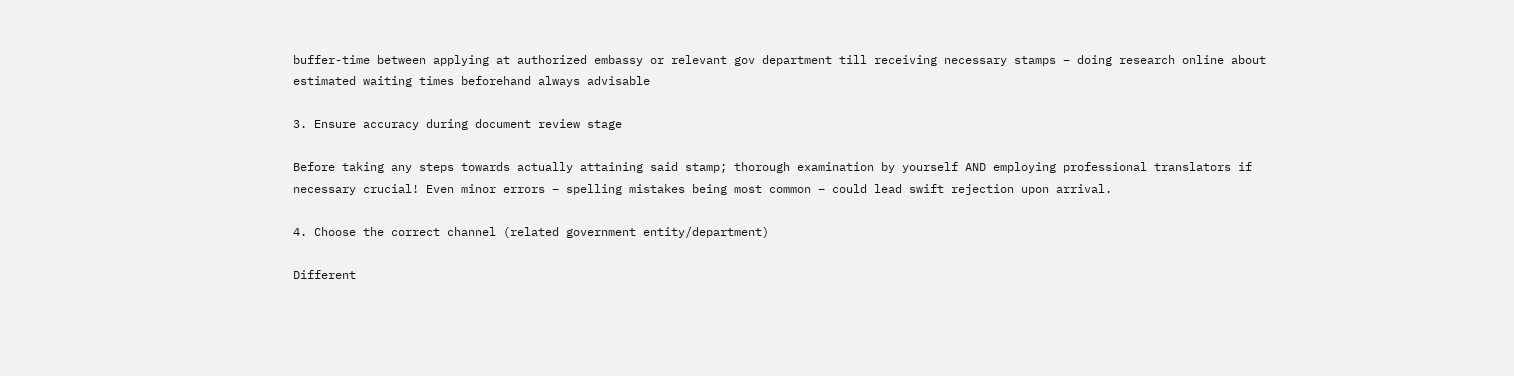buffer-time between applying at authorized embassy or relevant gov department till receiving necessary stamps – doing research online about estimated waiting times beforehand always advisable

3. Ensure accuracy during document review stage

Before taking any steps towards actually attaining said stamp; thorough examination by yourself AND employing professional translators if necessary crucial! Even minor errors – spelling mistakes being most common – could lead swift rejection upon arrival.

4. Choose the correct channel (related government entity/department)

Different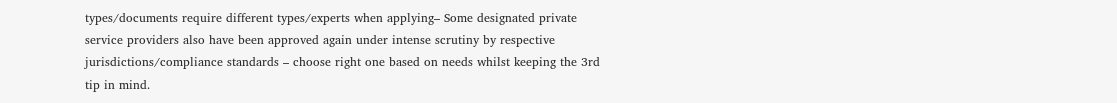types/documents require different types/experts when applying– Some designated private service providers also have been approved again under intense scrutiny by respective jurisdictions/compliance standards – choose right one based on needs whilst keeping the 3rd tip in mind.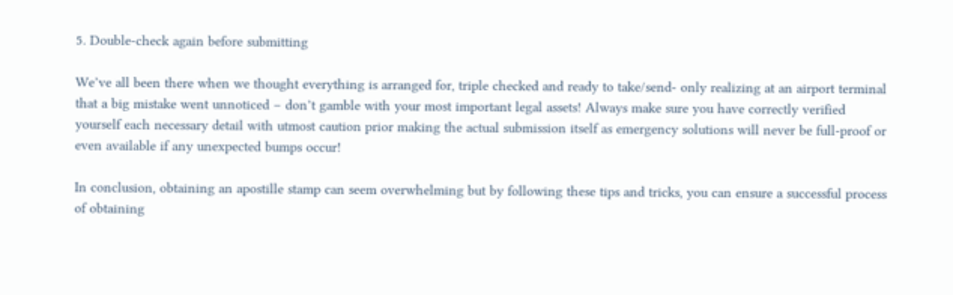5. Double-check again before submitting

We’ve all been there when we thought everything is arranged for, triple checked and ready to take/send- only realizing at an airport terminal that a big mistake went unnoticed – don’t gamble with your most important legal assets! Always make sure you have correctly verified yourself each necessary detail with utmost caution prior making the actual submission itself as emergency solutions will never be full-proof or even available if any unexpected bumps occur!

In conclusion, obtaining an apostille stamp can seem overwhelming but by following these tips and tricks, you can ensure a successful process of obtaining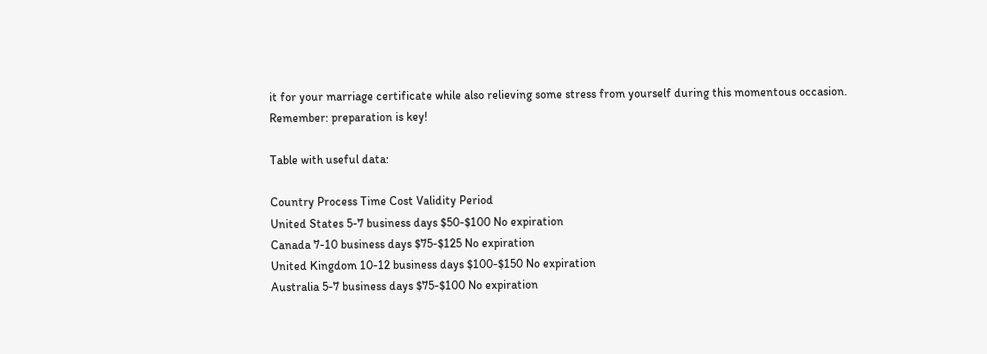it for your marriage certificate while also relieving some stress from yourself during this momentous occasion. Remember: preparation is key!

Table with useful data:

Country Process Time Cost Validity Period
United States 5-7 business days $50-$100 No expiration
Canada 7-10 business days $75-$125 No expiration
United Kingdom 10-12 business days $100-$150 No expiration
Australia 5-7 business days $75-$100 No expiration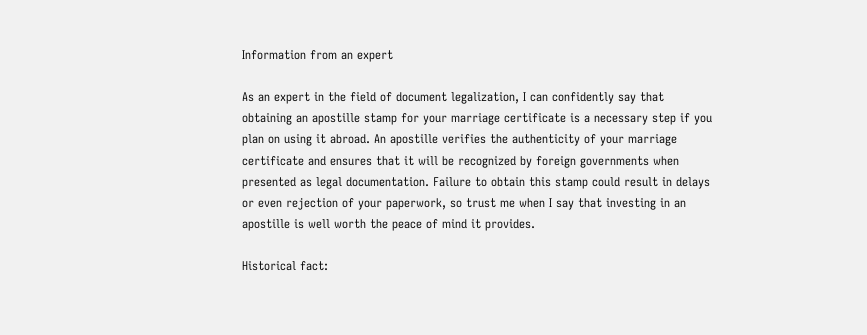Information from an expert

As an expert in the field of document legalization, I can confidently say that obtaining an apostille stamp for your marriage certificate is a necessary step if you plan on using it abroad. An apostille verifies the authenticity of your marriage certificate and ensures that it will be recognized by foreign governments when presented as legal documentation. Failure to obtain this stamp could result in delays or even rejection of your paperwork, so trust me when I say that investing in an apostille is well worth the peace of mind it provides.

Historical fact: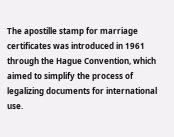The apostille stamp for marriage certificates was introduced in 1961 through the Hague Convention, which aimed to simplify the process of legalizing documents for international use.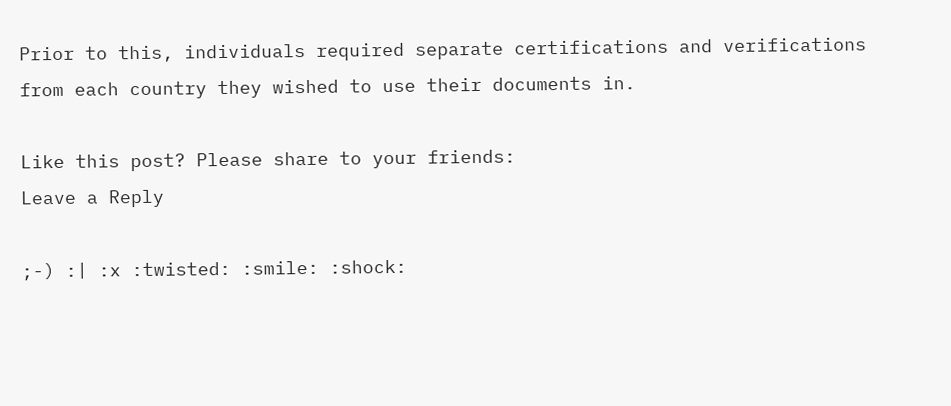Prior to this, individuals required separate certifications and verifications from each country they wished to use their documents in.

Like this post? Please share to your friends:
Leave a Reply

;-) :| :x :twisted: :smile: :shock: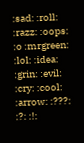:sad: :roll: :razz: :oops: :o :mrgreen: :lol: :idea: :grin: :evil: :cry: :cool: :arrow: :???: :?: :!: